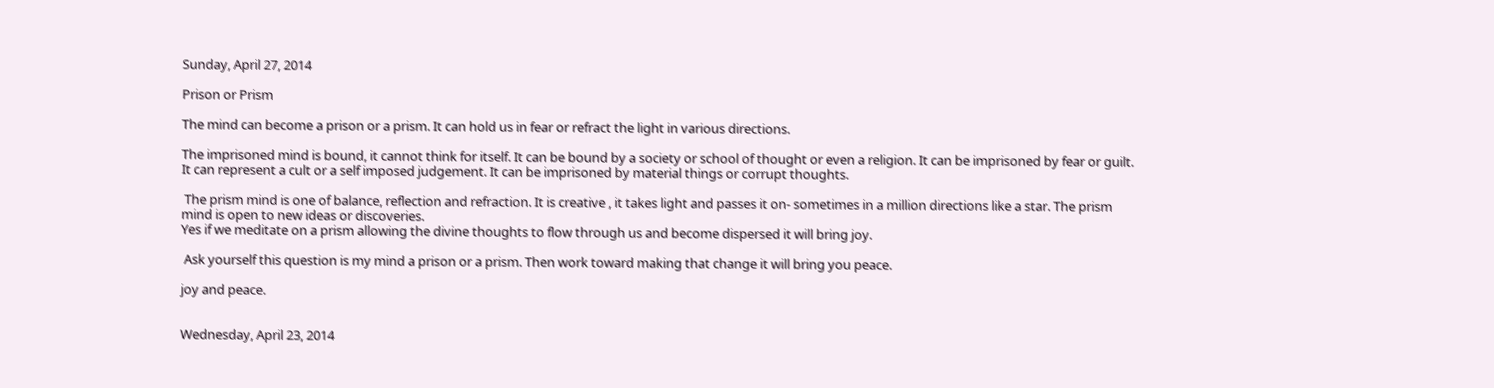Sunday, April 27, 2014

Prison or Prism

The mind can become a prison or a prism. It can hold us in fear or refract the light in various directions.

The imprisoned mind is bound, it cannot think for itself. It can be bound by a society or school of thought or even a religion. It can be imprisoned by fear or guilt. It can represent a cult or a self imposed judgement. It can be imprisoned by material things or corrupt thoughts.

 The prism mind is one of balance, reflection and refraction. It is creative , it takes light and passes it on- sometimes in a million directions like a star. The prism mind is open to new ideas or discoveries.
Yes if we meditate on a prism allowing the divine thoughts to flow through us and become dispersed it will bring joy.

 Ask yourself this question is my mind a prison or a prism. Then work toward making that change it will bring you peace.

joy and peace.


Wednesday, April 23, 2014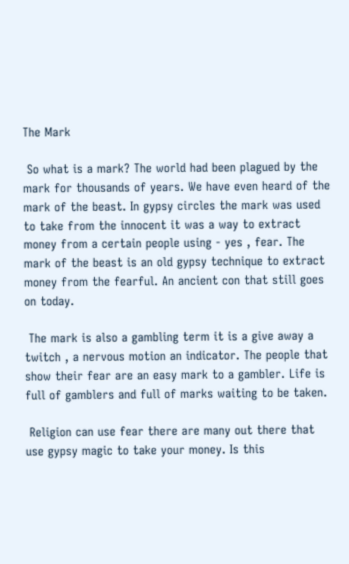The Mark

 So what is a mark? The world had been plagued by the mark for thousands of years. We have even heard of the mark of the beast. In gypsy circles the mark was used to take from the innocent it was a way to extract money from a certain people using - yes , fear. The mark of the beast is an old gypsy technique to extract money from the fearful. An ancient con that still goes on today.

 The mark is also a gambling term it is a give away a twitch , a nervous motion an indicator. The people that show their fear are an easy mark to a gambler. Life is full of gamblers and full of marks waiting to be taken.

 Religion can use fear there are many out there that use gypsy magic to take your money. Is this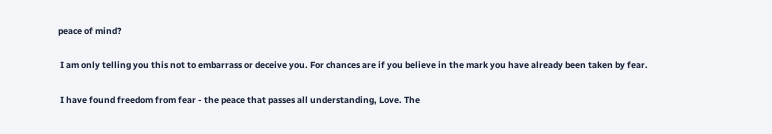peace of mind?

 I am only telling you this not to embarrass or deceive you. For chances are if you believe in the mark you have already been taken by fear.

 I have found freedom from fear - the peace that passes all understanding, Love. The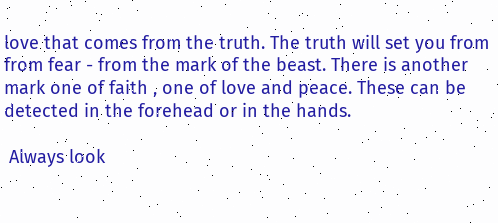love that comes from the truth. The truth will set you from from fear - from the mark of the beast. There is another mark one of faith , one of love and peace. These can be detected in the forehead or in the hands.

 Always look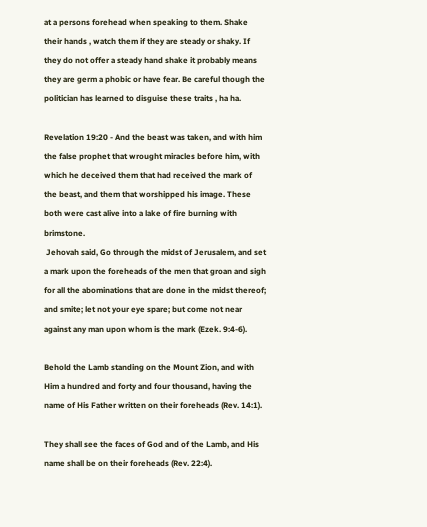at a persons forehead when speaking to them. Shake their hands , watch them if they are steady or shaky. If they do not offer a steady hand shake it probably means they are germ a phobic or have fear. Be careful though the politician has learned to disguise these traits , ha ha.

Revelation 19:20 - And the beast was taken, and with him the false prophet that wrought miracles before him, with which he deceived them that had received the mark of the beast, and them that worshipped his image. These both were cast alive into a lake of fire burning with brimstone.
 Jehovah said, Go through the midst of Jerusalem, and set a mark upon the foreheads of the men that groan and sigh for all the abominations that are done in the midst thereof; and smite; let not your eye spare; but come not near against any man upon whom is the mark (Ezek. 9:4-6).

Behold the Lamb standing on the Mount Zion, and with Him a hundred and forty and four thousand, having the name of His Father written on their foreheads (Rev. 14:1).

They shall see the faces of God and of the Lamb, and His name shall be on their foreheads (Rev. 22:4).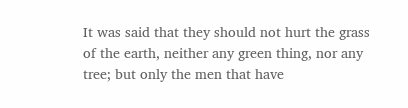It was said that they should not hurt the grass of the earth, neither any green thing, nor any tree; but only the men that have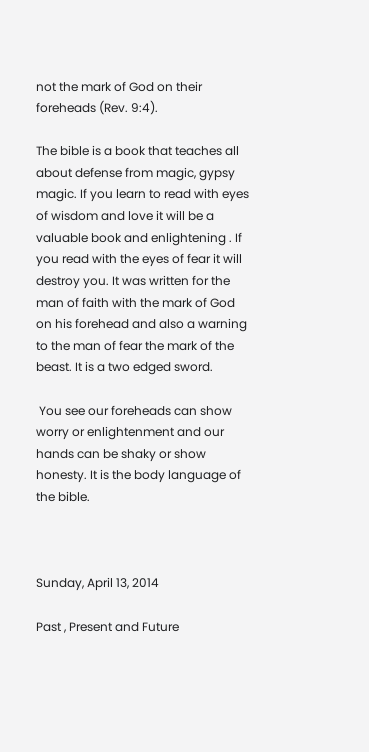not the mark of God on their foreheads (Rev. 9:4).

The bible is a book that teaches all about defense from magic, gypsy magic. If you learn to read with eyes of wisdom and love it will be a valuable book and enlightening . If you read with the eyes of fear it will destroy you. It was written for the man of faith with the mark of God on his forehead and also a warning to the man of fear the mark of the beast. It is a two edged sword.

 You see our foreheads can show worry or enlightenment and our hands can be shaky or show honesty. It is the body language of the bible.



Sunday, April 13, 2014

Past , Present and Future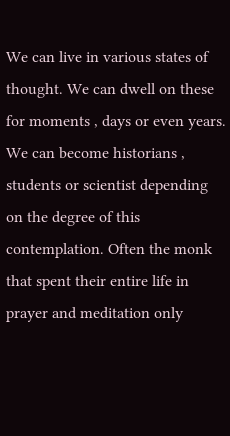We can live in various states of thought. We can dwell on these for moments , days or even years. We can become historians , students or scientist depending on the degree of this contemplation. Often the monk that spent their entire life in prayer and meditation only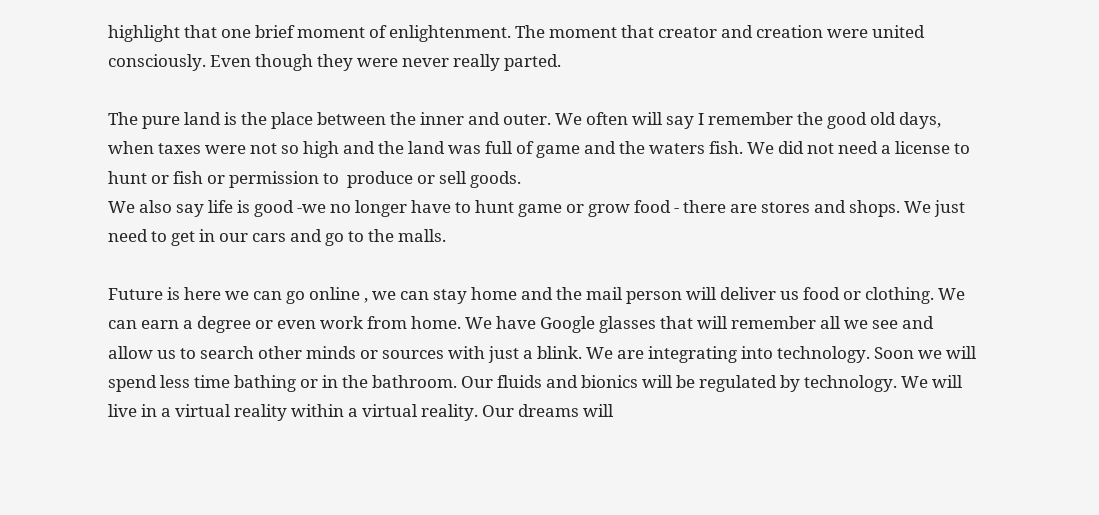highlight that one brief moment of enlightenment. The moment that creator and creation were united consciously. Even though they were never really parted.

The pure land is the place between the inner and outer. We often will say I remember the good old days, when taxes were not so high and the land was full of game and the waters fish. We did not need a license to hunt or fish or permission to  produce or sell goods.
We also say life is good -we no longer have to hunt game or grow food - there are stores and shops. We just need to get in our cars and go to the malls.

Future is here we can go online , we can stay home and the mail person will deliver us food or clothing. We can earn a degree or even work from home. We have Google glasses that will remember all we see and allow us to search other minds or sources with just a blink. We are integrating into technology. Soon we will spend less time bathing or in the bathroom. Our fluids and bionics will be regulated by technology. We will live in a virtual reality within a virtual reality. Our dreams will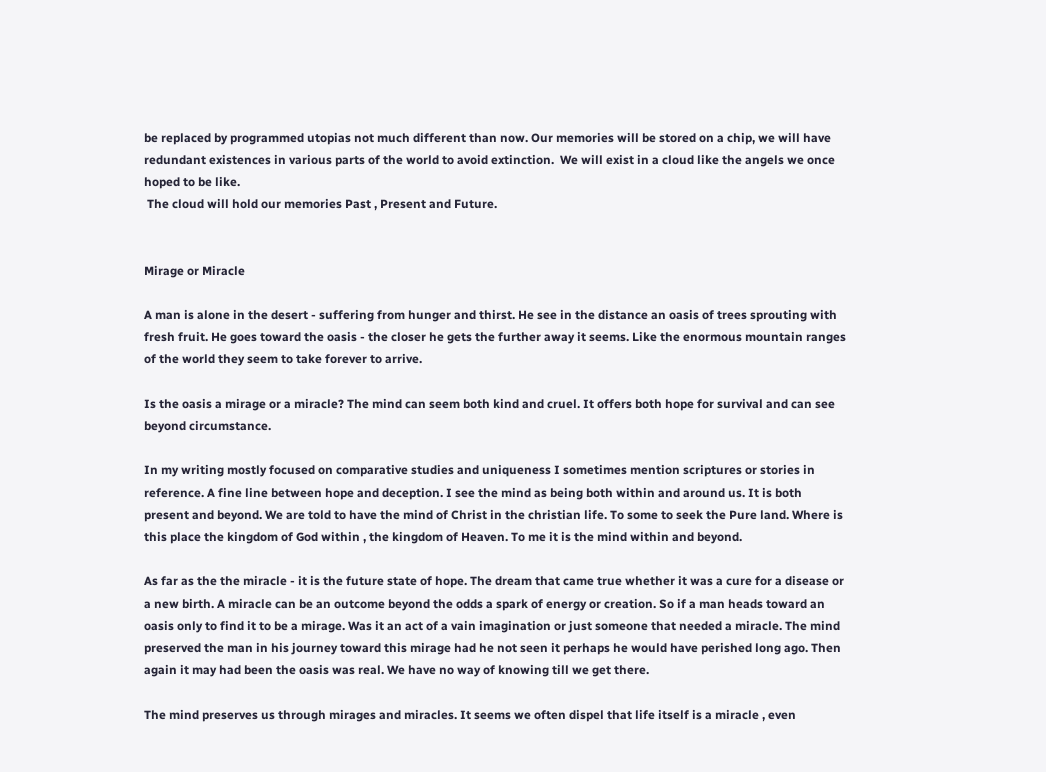be replaced by programmed utopias not much different than now. Our memories will be stored on a chip, we will have redundant existences in various parts of the world to avoid extinction.  We will exist in a cloud like the angels we once hoped to be like.
 The cloud will hold our memories Past , Present and Future.


Mirage or Miracle

A man is alone in the desert - suffering from hunger and thirst. He see in the distance an oasis of trees sprouting with fresh fruit. He goes toward the oasis - the closer he gets the further away it seems. Like the enormous mountain ranges of the world they seem to take forever to arrive.

Is the oasis a mirage or a miracle? The mind can seem both kind and cruel. It offers both hope for survival and can see beyond circumstance.

In my writing mostly focused on comparative studies and uniqueness I sometimes mention scriptures or stories in reference. A fine line between hope and deception. I see the mind as being both within and around us. It is both present and beyond. We are told to have the mind of Christ in the christian life. To some to seek the Pure land. Where is this place the kingdom of God within , the kingdom of Heaven. To me it is the mind within and beyond.

As far as the the miracle - it is the future state of hope. The dream that came true whether it was a cure for a disease or a new birth. A miracle can be an outcome beyond the odds a spark of energy or creation. So if a man heads toward an oasis only to find it to be a mirage. Was it an act of a vain imagination or just someone that needed a miracle. The mind preserved the man in his journey toward this mirage had he not seen it perhaps he would have perished long ago. Then again it may had been the oasis was real. We have no way of knowing till we get there.

The mind preserves us through mirages and miracles. It seems we often dispel that life itself is a miracle , even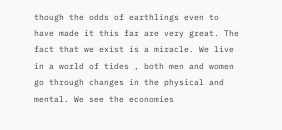though the odds of earthlings even to have made it this far are very great. The fact that we exist is a miracle. We live in a world of tides , both men and women go through changes in the physical and mental. We see the economies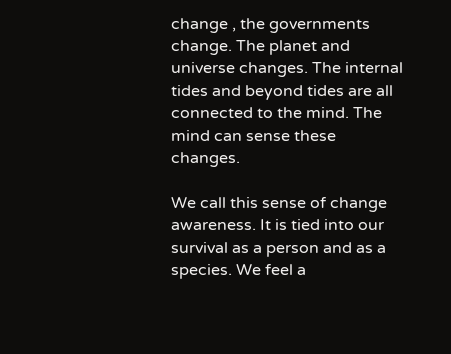change , the governments change. The planet and universe changes. The internal tides and beyond tides are all connected to the mind. The mind can sense these changes.

We call this sense of change awareness. It is tied into our survival as a person and as a species. We feel a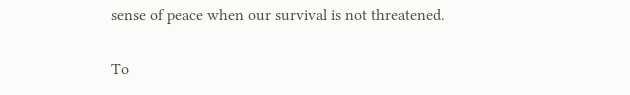sense of peace when our survival is not threatened.

To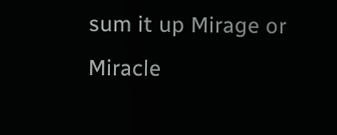sum it up Mirage or Miracle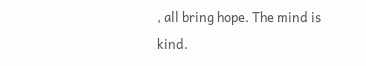, all bring hope. The mind is kind.